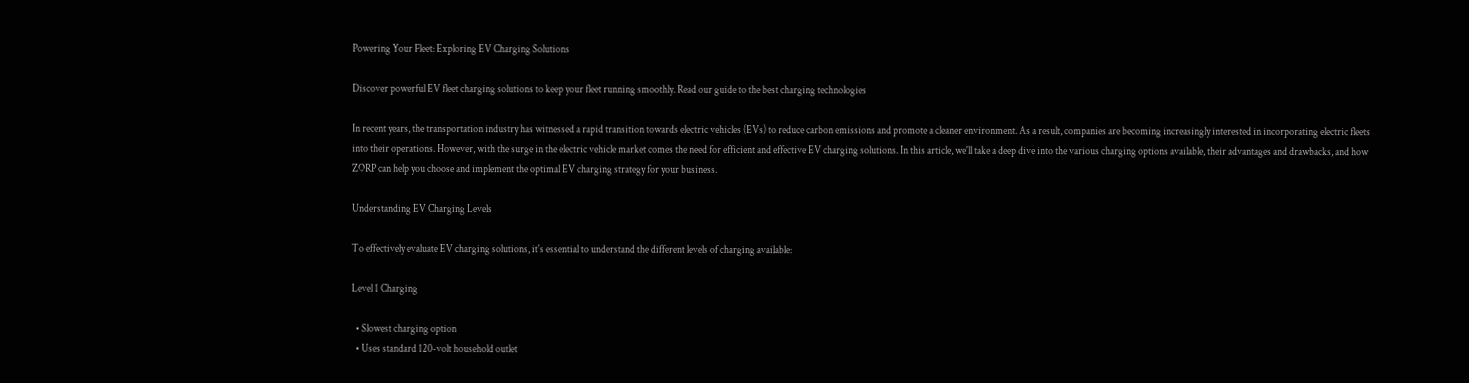Powering Your Fleet: Exploring EV Charging Solutions

Discover powerful EV fleet charging solutions to keep your fleet running smoothly. Read our guide to the best charging technologies

In recent years, the transportation industry has witnessed a rapid transition towards electric vehicles (EVs) to reduce carbon emissions and promote a cleaner environment. As a result, companies are becoming increasingly interested in incorporating electric fleets into their operations. However, with the surge in the electric vehicle market comes the need for efficient and effective EV charging solutions. In this article, we'll take a deep dive into the various charging options available, their advantages and drawbacks, and how ZORP can help you choose and implement the optimal EV charging strategy for your business.

Understanding EV Charging Levels

To effectively evaluate EV charging solutions, it's essential to understand the different levels of charging available:

Level 1 Charging

  • Slowest charging option
  • Uses standard 120-volt household outlet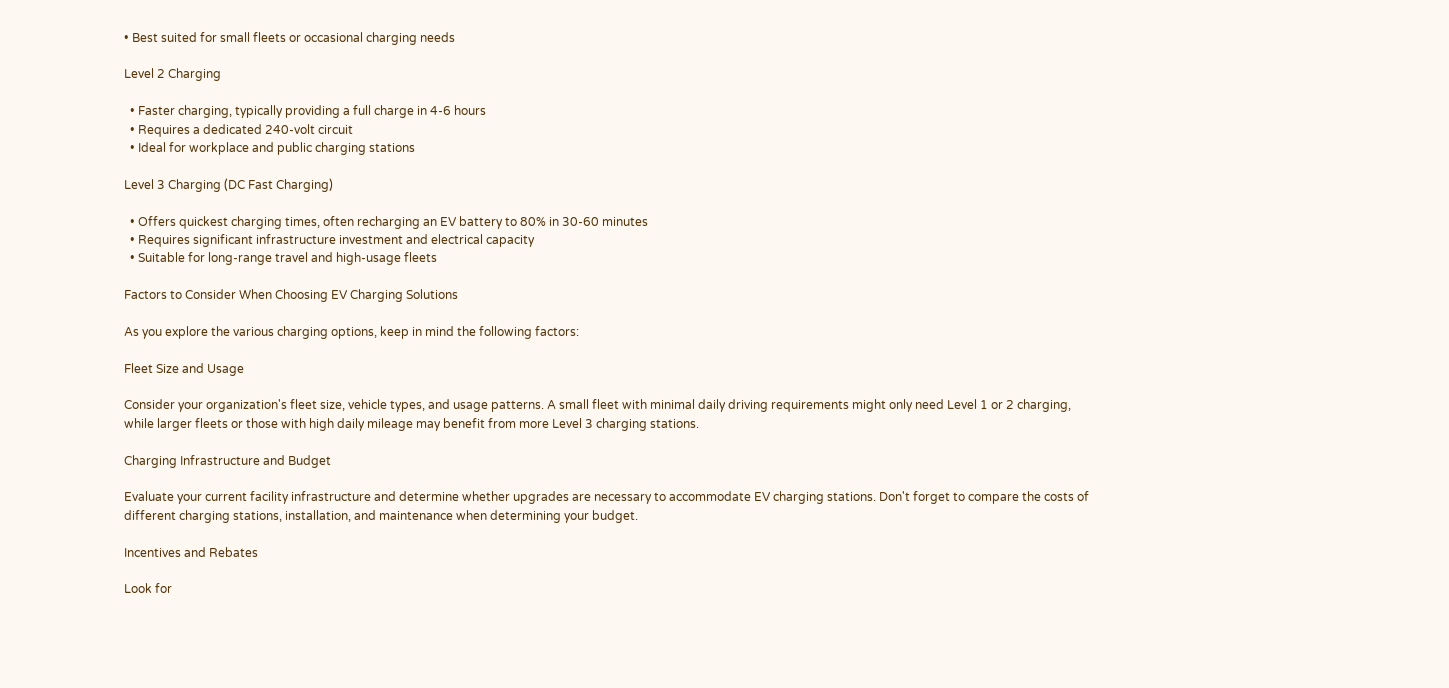• Best suited for small fleets or occasional charging needs

Level 2 Charging

  • Faster charging, typically providing a full charge in 4-6 hours
  • Requires a dedicated 240-volt circuit
  • Ideal for workplace and public charging stations

Level 3 Charging (DC Fast Charging)

  • Offers quickest charging times, often recharging an EV battery to 80% in 30-60 minutes
  • Requires significant infrastructure investment and electrical capacity
  • Suitable for long-range travel and high-usage fleets

Factors to Consider When Choosing EV Charging Solutions

As you explore the various charging options, keep in mind the following factors:

Fleet Size and Usage

Consider your organization's fleet size, vehicle types, and usage patterns. A small fleet with minimal daily driving requirements might only need Level 1 or 2 charging, while larger fleets or those with high daily mileage may benefit from more Level 3 charging stations.

Charging Infrastructure and Budget

Evaluate your current facility infrastructure and determine whether upgrades are necessary to accommodate EV charging stations. Don't forget to compare the costs of different charging stations, installation, and maintenance when determining your budget.

Incentives and Rebates

Look for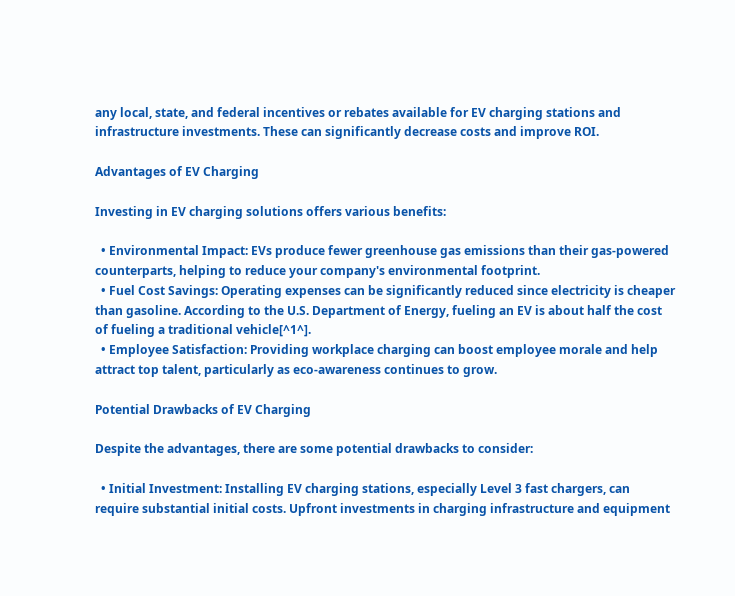any local, state, and federal incentives or rebates available for EV charging stations and infrastructure investments. These can significantly decrease costs and improve ROI.

Advantages of EV Charging

Investing in EV charging solutions offers various benefits:

  • Environmental Impact: EVs produce fewer greenhouse gas emissions than their gas-powered counterparts, helping to reduce your company's environmental footprint.
  • Fuel Cost Savings: Operating expenses can be significantly reduced since electricity is cheaper than gasoline. According to the U.S. Department of Energy, fueling an EV is about half the cost of fueling a traditional vehicle[^1^].
  • Employee Satisfaction: Providing workplace charging can boost employee morale and help attract top talent, particularly as eco-awareness continues to grow.

Potential Drawbacks of EV Charging

Despite the advantages, there are some potential drawbacks to consider:

  • Initial Investment: Installing EV charging stations, especially Level 3 fast chargers, can require substantial initial costs. Upfront investments in charging infrastructure and equipment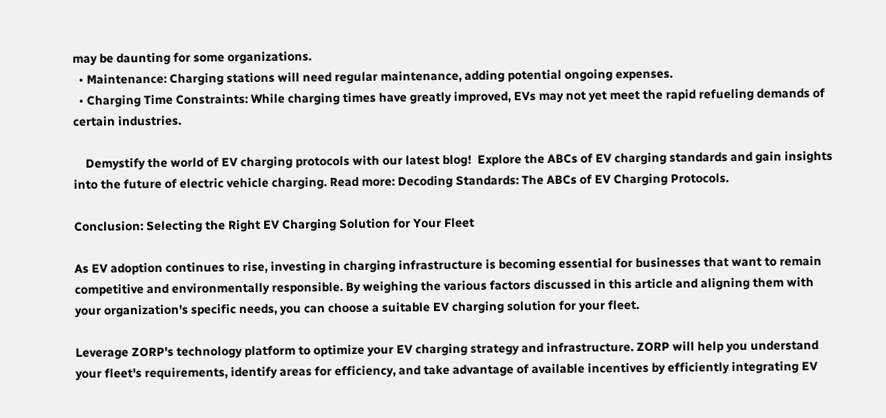may be daunting for some organizations.
  • Maintenance: Charging stations will need regular maintenance, adding potential ongoing expenses.
  • Charging Time Constraints: While charging times have greatly improved, EVs may not yet meet the rapid refueling demands of certain industries.

    Demystify the world of EV charging protocols with our latest blog!  Explore the ABCs of EV charging standards and gain insights into the future of electric vehicle charging. Read more: Decoding Standards: The ABCs of EV Charging Protocols.

Conclusion: Selecting the Right EV Charging Solution for Your Fleet

As EV adoption continues to rise, investing in charging infrastructure is becoming essential for businesses that want to remain competitive and environmentally responsible. By weighing the various factors discussed in this article and aligning them with your organization's specific needs, you can choose a suitable EV charging solution for your fleet.

Leverage ZORP's technology platform to optimize your EV charging strategy and infrastructure. ZORP will help you understand your fleet's requirements, identify areas for efficiency, and take advantage of available incentives by efficiently integrating EV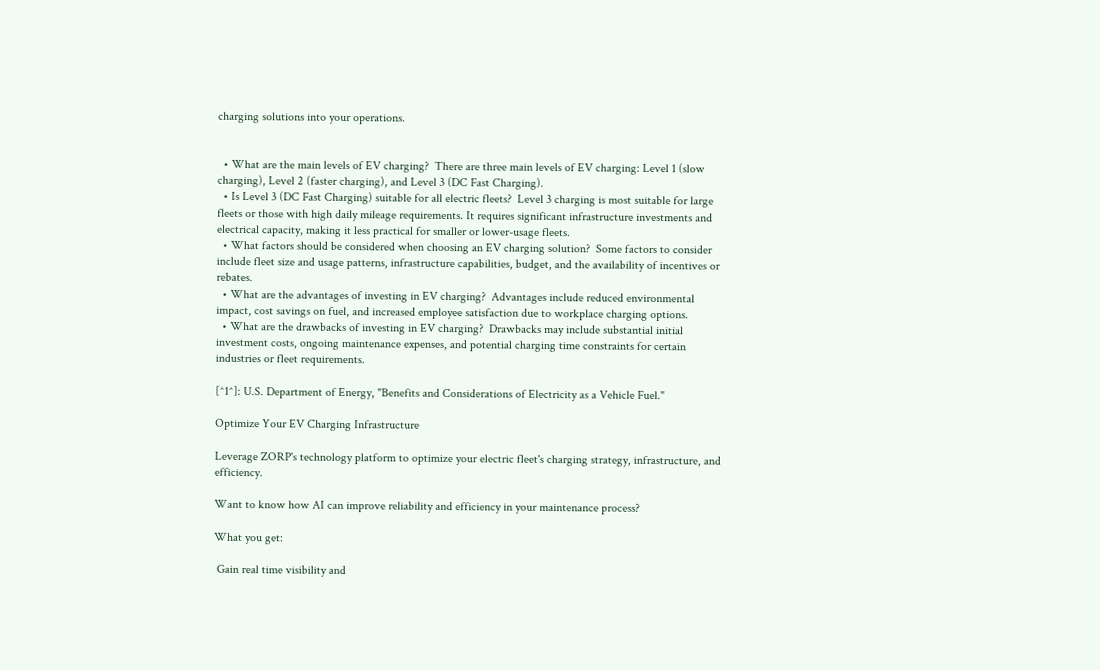charging solutions into your operations.


  • What are the main levels of EV charging?  There are three main levels of EV charging: Level 1 (slow charging), Level 2 (faster charging), and Level 3 (DC Fast Charging).
  • Is Level 3 (DC Fast Charging) suitable for all electric fleets?  Level 3 charging is most suitable for large fleets or those with high daily mileage requirements. It requires significant infrastructure investments and electrical capacity, making it less practical for smaller or lower-usage fleets.
  • What factors should be considered when choosing an EV charging solution?  Some factors to consider include fleet size and usage patterns, infrastructure capabilities, budget, and the availability of incentives or rebates.
  • What are the advantages of investing in EV charging?  Advantages include reduced environmental impact, cost savings on fuel, and increased employee satisfaction due to workplace charging options.
  • What are the drawbacks of investing in EV charging?  Drawbacks may include substantial initial investment costs, ongoing maintenance expenses, and potential charging time constraints for certain industries or fleet requirements.

[^1^]: U.S. Department of Energy, "Benefits and Considerations of Electricity as a Vehicle Fuel."

Optimize Your EV Charging Infrastructure

Leverage ZORP's technology platform to optimize your electric fleet's charging strategy, infrastructure, and efficiency.

Want to know how AI can improve reliability and efficiency in your maintenance process?

What you get:

 Gain real time visibility and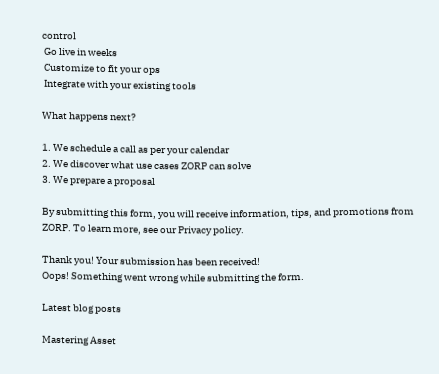control
 Go live in weeks
 Customize to fit your ops
 Integrate with your existing tools

What happens next?

1. We schedule a call as per your calendar
2. We discover what use cases ZORP can solve
3. We prepare a proposal

By submitting this form, you will receive information, tips, and promotions from ZORP. To learn more, see our Privacy policy.

Thank you! Your submission has been received!
Oops! Something went wrong while submitting the form.

Latest blog posts

Mastering Asset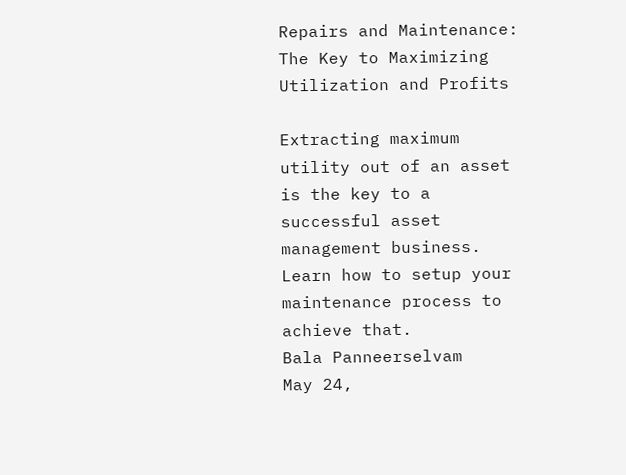Repairs and Maintenance: The Key to Maximizing Utilization and Profits

Extracting maximum utility out of an asset is the key to a successful asset management business. Learn how to setup your maintenance process to achieve that.
Bala Panneerselvam
May 24,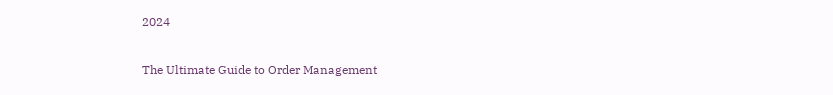2024

The Ultimate Guide to Order Management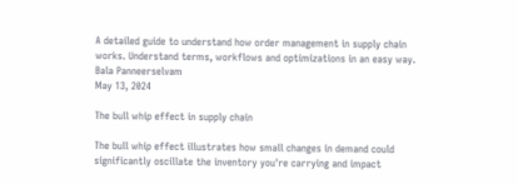A detailed guide to understand how order management in supply chain works. Understand terms, workflows and optimizations in an easy way.
Bala Panneerselvam
May 13, 2024

The bull whip effect in supply chain

The bull whip effect illustrates how small changes in demand could significantly oscillate the inventory you're carrying and impact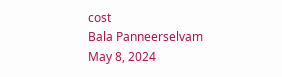cost
Bala Panneerselvam
May 8, 2024